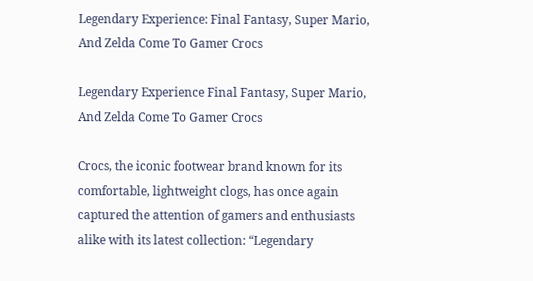Legendary Experience: Final Fantasy, Super Mario, And Zelda Come To Gamer Crocs

Legendary Experience Final Fantasy, Super Mario, And Zelda Come To Gamer Crocs

Crocs, the iconic footwear brand known for its comfortable, lightweight clogs, has once again captured the attention of gamers and enthusiasts alike with its latest collection: “Legendary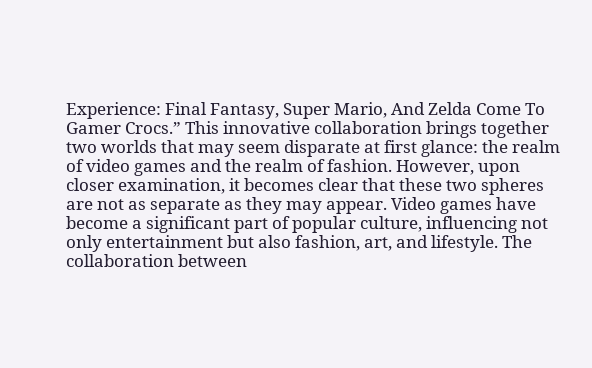Experience: Final Fantasy, Super Mario, And Zelda Come To Gamer Crocs.” This innovative collaboration brings together two worlds that may seem disparate at first glance: the realm of video games and the realm of fashion. However, upon closer examination, it becomes clear that these two spheres are not as separate as they may appear. Video games have become a significant part of popular culture, influencing not only entertainment but also fashion, art, and lifestyle. The collaboration between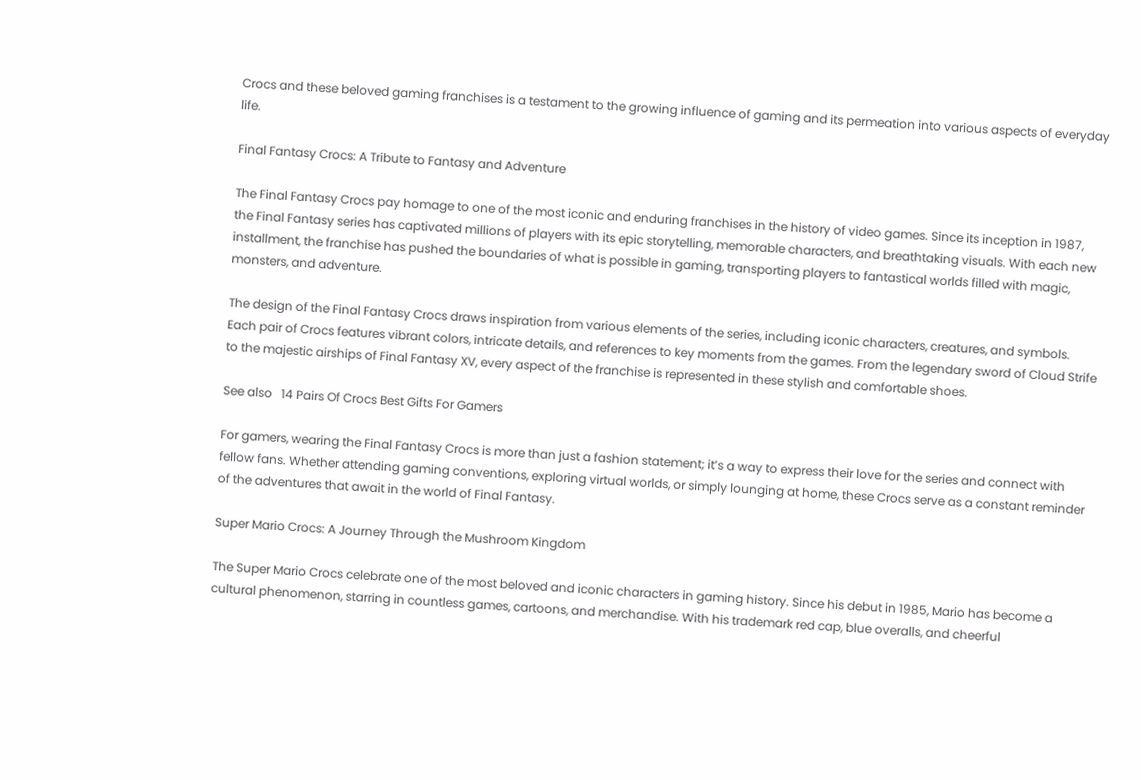Crocs and these beloved gaming franchises is a testament to the growing influence of gaming and its permeation into various aspects of everyday life.

Final Fantasy Crocs: A Tribute to Fantasy and Adventure

The Final Fantasy Crocs pay homage to one of the most iconic and enduring franchises in the history of video games. Since its inception in 1987, the Final Fantasy series has captivated millions of players with its epic storytelling, memorable characters, and breathtaking visuals. With each new installment, the franchise has pushed the boundaries of what is possible in gaming, transporting players to fantastical worlds filled with magic, monsters, and adventure.

The design of the Final Fantasy Crocs draws inspiration from various elements of the series, including iconic characters, creatures, and symbols. Each pair of Crocs features vibrant colors, intricate details, and references to key moments from the games. From the legendary sword of Cloud Strife to the majestic airships of Final Fantasy XV, every aspect of the franchise is represented in these stylish and comfortable shoes.

See also   14 Pairs Of Crocs Best Gifts For Gamers

For gamers, wearing the Final Fantasy Crocs is more than just a fashion statement; it’s a way to express their love for the series and connect with fellow fans. Whether attending gaming conventions, exploring virtual worlds, or simply lounging at home, these Crocs serve as a constant reminder of the adventures that await in the world of Final Fantasy.

Super Mario Crocs: A Journey Through the Mushroom Kingdom

The Super Mario Crocs celebrate one of the most beloved and iconic characters in gaming history. Since his debut in 1985, Mario has become a cultural phenomenon, starring in countless games, cartoons, and merchandise. With his trademark red cap, blue overalls, and cheerful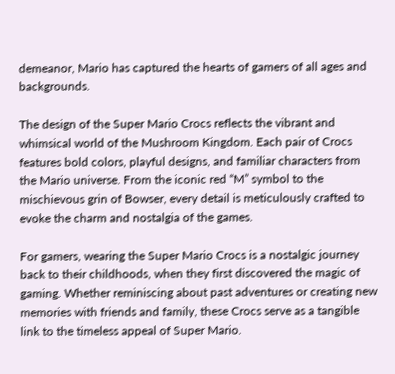demeanor, Mario has captured the hearts of gamers of all ages and backgrounds.

The design of the Super Mario Crocs reflects the vibrant and whimsical world of the Mushroom Kingdom. Each pair of Crocs features bold colors, playful designs, and familiar characters from the Mario universe. From the iconic red “M” symbol to the mischievous grin of Bowser, every detail is meticulously crafted to evoke the charm and nostalgia of the games.

For gamers, wearing the Super Mario Crocs is a nostalgic journey back to their childhoods, when they first discovered the magic of gaming. Whether reminiscing about past adventures or creating new memories with friends and family, these Crocs serve as a tangible link to the timeless appeal of Super Mario.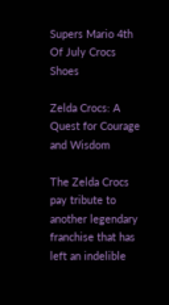Supers Mario 4th Of July Crocs Shoes

Zelda Crocs: A Quest for Courage and Wisdom

The Zelda Crocs pay tribute to another legendary franchise that has left an indelible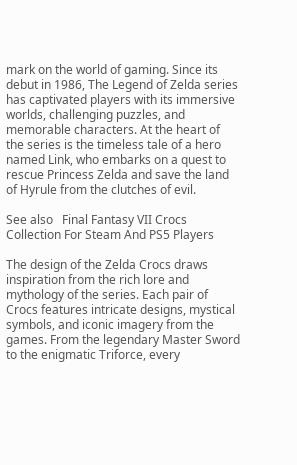mark on the world of gaming. Since its debut in 1986, The Legend of Zelda series has captivated players with its immersive worlds, challenging puzzles, and memorable characters. At the heart of the series is the timeless tale of a hero named Link, who embarks on a quest to rescue Princess Zelda and save the land of Hyrule from the clutches of evil.

See also   Final Fantasy VII Crocs Collection For Steam And PS5 Players

The design of the Zelda Crocs draws inspiration from the rich lore and mythology of the series. Each pair of Crocs features intricate designs, mystical symbols, and iconic imagery from the games. From the legendary Master Sword to the enigmatic Triforce, every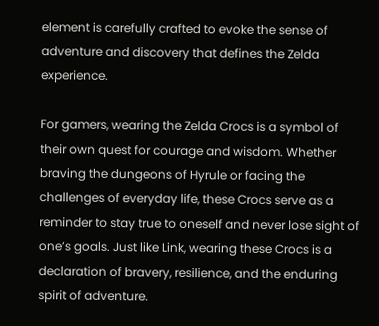element is carefully crafted to evoke the sense of adventure and discovery that defines the Zelda experience.

For gamers, wearing the Zelda Crocs is a symbol of their own quest for courage and wisdom. Whether braving the dungeons of Hyrule or facing the challenges of everyday life, these Crocs serve as a reminder to stay true to oneself and never lose sight of one’s goals. Just like Link, wearing these Crocs is a declaration of bravery, resilience, and the enduring spirit of adventure.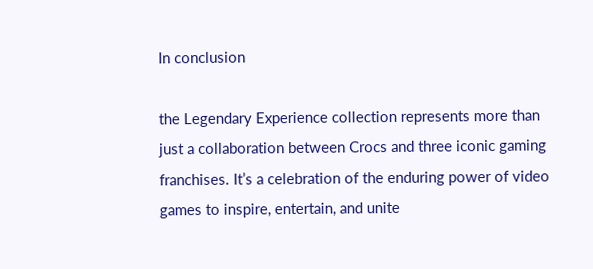In conclusion

the Legendary Experience collection represents more than just a collaboration between Crocs and three iconic gaming franchises. It’s a celebration of the enduring power of video games to inspire, entertain, and unite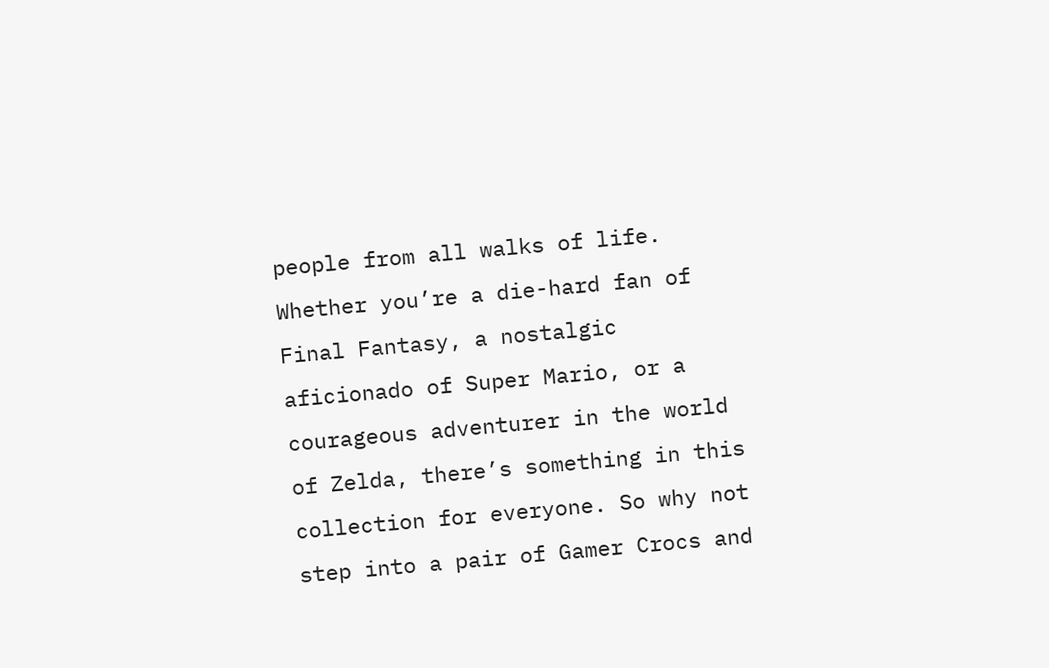people from all walks of life. Whether you’re a die-hard fan of Final Fantasy, a nostalgic aficionado of Super Mario, or a courageous adventurer in the world of Zelda, there’s something in this collection for everyone. So why not step into a pair of Gamer Crocs and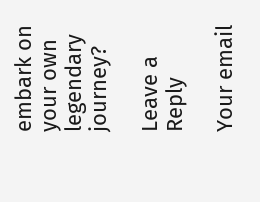embark on your own legendary journey?

Leave a Reply

Your email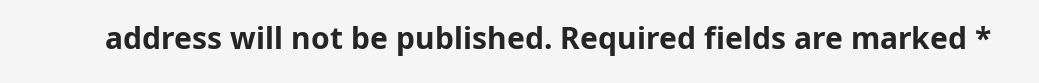address will not be published. Required fields are marked *